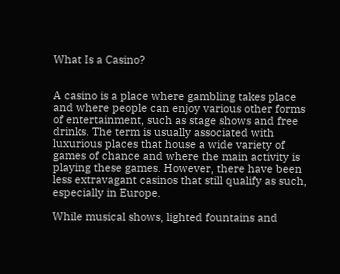What Is a Casino?


A casino is a place where gambling takes place and where people can enjoy various other forms of entertainment, such as stage shows and free drinks. The term is usually associated with luxurious places that house a wide variety of games of chance and where the main activity is playing these games. However, there have been less extravagant casinos that still qualify as such, especially in Europe.

While musical shows, lighted fountains and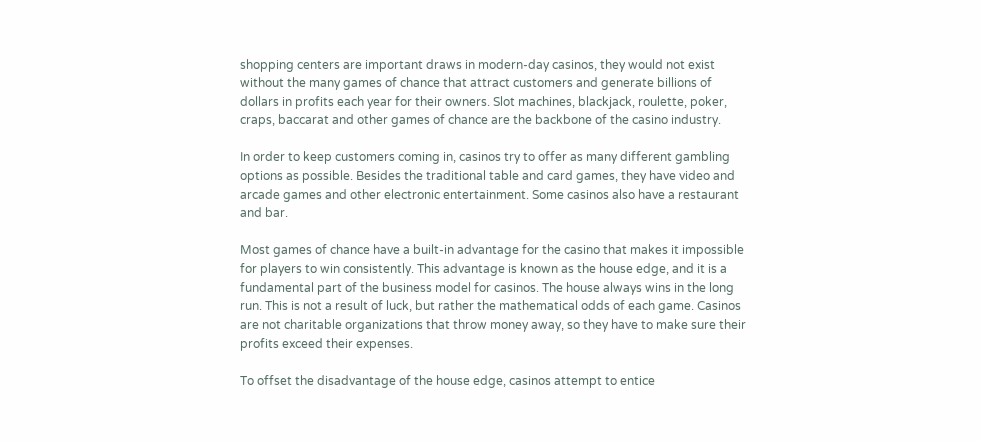shopping centers are important draws in modern-day casinos, they would not exist without the many games of chance that attract customers and generate billions of dollars in profits each year for their owners. Slot machines, blackjack, roulette, poker, craps, baccarat and other games of chance are the backbone of the casino industry.

In order to keep customers coming in, casinos try to offer as many different gambling options as possible. Besides the traditional table and card games, they have video and arcade games and other electronic entertainment. Some casinos also have a restaurant and bar.

Most games of chance have a built-in advantage for the casino that makes it impossible for players to win consistently. This advantage is known as the house edge, and it is a fundamental part of the business model for casinos. The house always wins in the long run. This is not a result of luck, but rather the mathematical odds of each game. Casinos are not charitable organizations that throw money away, so they have to make sure their profits exceed their expenses.

To offset the disadvantage of the house edge, casinos attempt to entice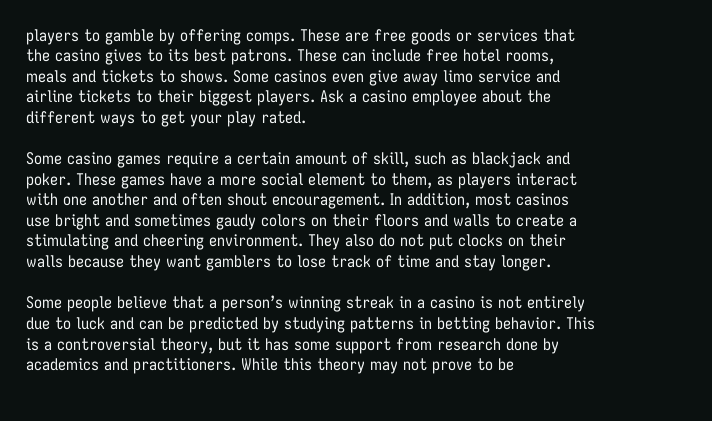players to gamble by offering comps. These are free goods or services that the casino gives to its best patrons. These can include free hotel rooms, meals and tickets to shows. Some casinos even give away limo service and airline tickets to their biggest players. Ask a casino employee about the different ways to get your play rated.

Some casino games require a certain amount of skill, such as blackjack and poker. These games have a more social element to them, as players interact with one another and often shout encouragement. In addition, most casinos use bright and sometimes gaudy colors on their floors and walls to create a stimulating and cheering environment. They also do not put clocks on their walls because they want gamblers to lose track of time and stay longer.

Some people believe that a person’s winning streak in a casino is not entirely due to luck and can be predicted by studying patterns in betting behavior. This is a controversial theory, but it has some support from research done by academics and practitioners. While this theory may not prove to be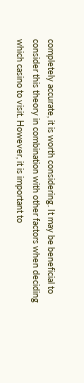completely accurate, it is worth considering. It may be beneficial to consider this theory in combination with other factors when deciding which casino to visit. However, it is important to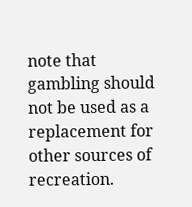note that gambling should not be used as a replacement for other sources of recreation.